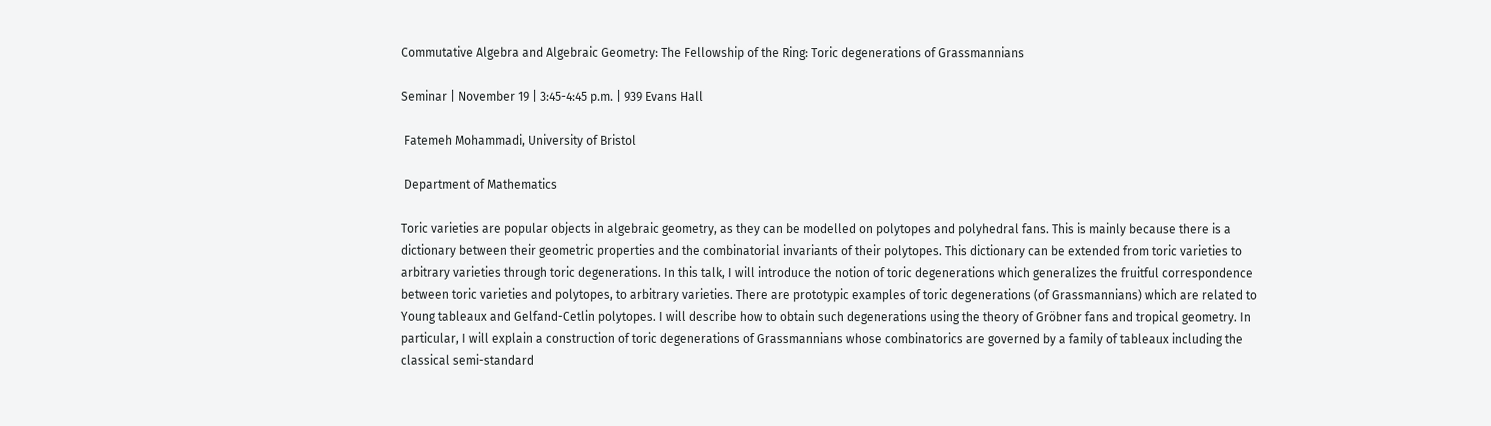Commutative Algebra and Algebraic Geometry: The Fellowship of the Ring: Toric degenerations of Grassmannians

Seminar | November 19 | 3:45-4:45 p.m. | 939 Evans Hall

 Fatemeh Mohammadi, University of Bristol

 Department of Mathematics

Toric varieties are popular objects in algebraic geometry, as they can be modelled on polytopes and polyhedral fans. This is mainly because there is a dictionary between their geometric properties and the combinatorial invariants of their polytopes. This dictionary can be extended from toric varieties to arbitrary varieties through toric degenerations. In this talk, I will introduce the notion of toric degenerations which generalizes the fruitful correspondence between toric varieties and polytopes, to arbitrary varieties. There are prototypic examples of toric degenerations (of Grassmannians) which are related to Young tableaux and Gelfand-Cetlin polytopes. I will describe how to obtain such degenerations using the theory of Gröbner fans and tropical geometry. In particular, I will explain a construction of toric degenerations of Grassmannians whose combinatorics are governed by a family of tableaux including the classical semi-standard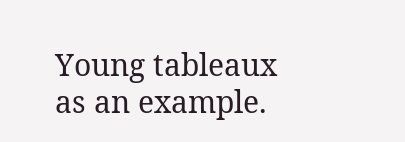Young tableaux as an example.